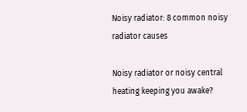Noisy radiator: 8 common noisy radiator causes

Noisy radiator or noisy central heating keeping you awake?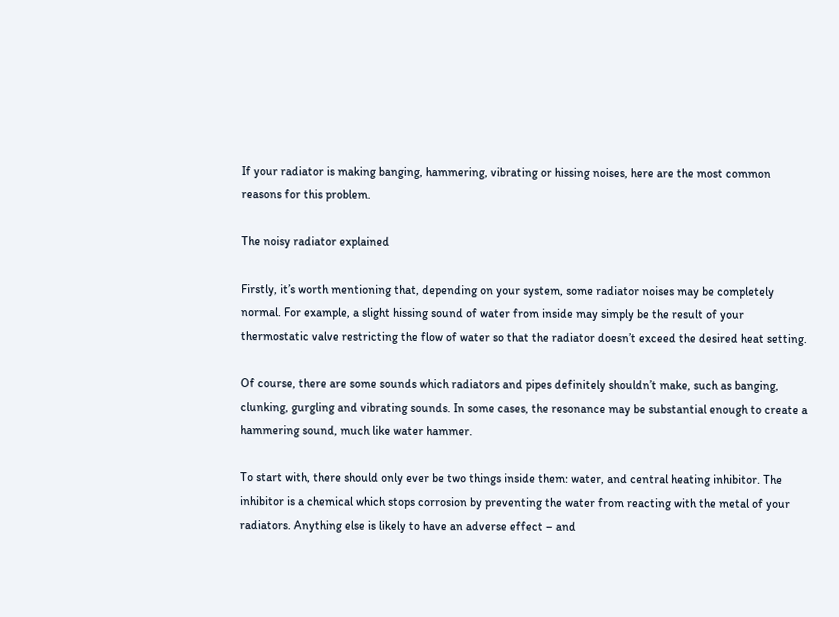If your radiator is making banging, hammering, vibrating or hissing noises, here are the most common reasons for this problem.

The noisy radiator explained

Firstly, it’s worth mentioning that, depending on your system, some radiator noises may be completely normal. For example, a slight hissing sound of water from inside may simply be the result of your thermostatic valve restricting the flow of water so that the radiator doesn’t exceed the desired heat setting.

Of course, there are some sounds which radiators and pipes definitely shouldn’t make, such as banging, clunking, gurgling and vibrating sounds. In some cases, the resonance may be substantial enough to create a hammering sound, much like water hammer.

To start with, there should only ever be two things inside them: water, and central heating inhibitor. The inhibitor is a chemical which stops corrosion by preventing the water from reacting with the metal of your radiators. Anything else is likely to have an adverse effect – and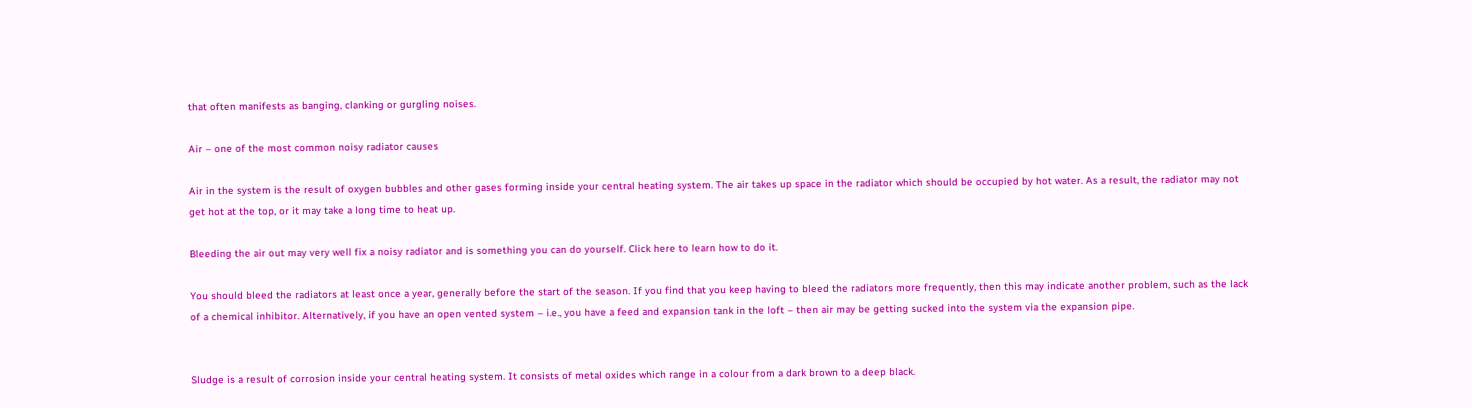that often manifests as banging, clanking or gurgling noises.

Air – one of the most common noisy radiator causes

Air in the system is the result of oxygen bubbles and other gases forming inside your central heating system. The air takes up space in the radiator which should be occupied by hot water. As a result, the radiator may not get hot at the top, or it may take a long time to heat up.

Bleeding the air out may very well fix a noisy radiator and is something you can do yourself. Click here to learn how to do it.

You should bleed the radiators at least once a year, generally before the start of the season. If you find that you keep having to bleed the radiators more frequently, then this may indicate another problem, such as the lack of a chemical inhibitor. Alternatively, if you have an open vented system – i.e., you have a feed and expansion tank in the loft – then air may be getting sucked into the system via the expansion pipe.


Sludge is a result of corrosion inside your central heating system. It consists of metal oxides which range in a colour from a dark brown to a deep black.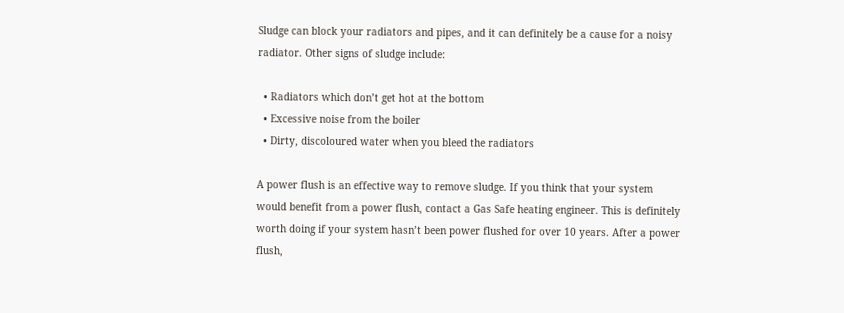Sludge can block your radiators and pipes, and it can definitely be a cause for a noisy radiator. Other signs of sludge include:

  • Radiators which don’t get hot at the bottom
  • Excessive noise from the boiler
  • Dirty, discoloured water when you bleed the radiators

A power flush is an effective way to remove sludge. If you think that your system would benefit from a power flush, contact a Gas Safe heating engineer. This is definitely worth doing if your system hasn’t been power flushed for over 10 years. After a power flush,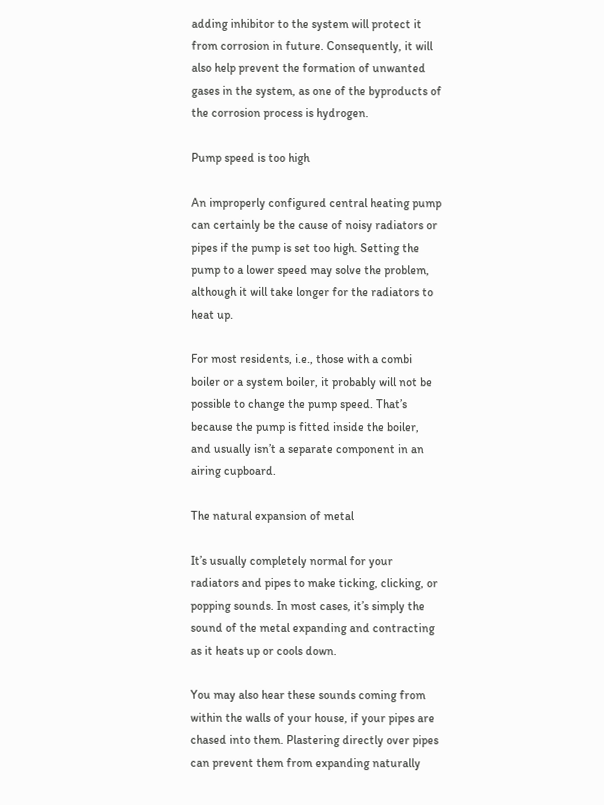adding inhibitor to the system will protect it from corrosion in future. Consequently, it will also help prevent the formation of unwanted gases in the system, as one of the byproducts of the corrosion process is hydrogen.

Pump speed is too high

An improperly configured central heating pump can certainly be the cause of noisy radiators or pipes if the pump is set too high. Setting the pump to a lower speed may solve the problem, although it will take longer for the radiators to heat up.

For most residents, i.e., those with a combi boiler or a system boiler, it probably will not be possible to change the pump speed. That’s because the pump is fitted inside the boiler, and usually isn’t a separate component in an airing cupboard.

The natural expansion of metal

It’s usually completely normal for your radiators and pipes to make ticking, clicking, or popping sounds. In most cases, it’s simply the sound of the metal expanding and contracting as it heats up or cools down.

You may also hear these sounds coming from within the walls of your house, if your pipes are chased into them. Plastering directly over pipes can prevent them from expanding naturally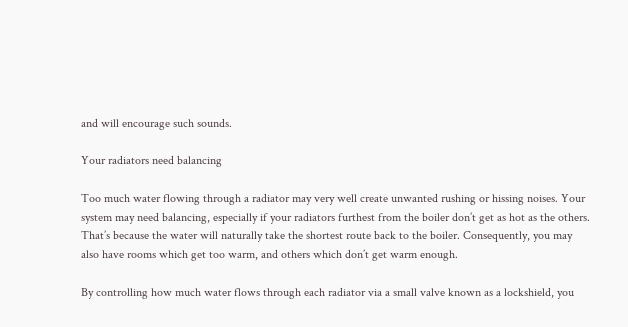and will encourage such sounds.

Your radiators need balancing

Too much water flowing through a radiator may very well create unwanted rushing or hissing noises. Your system may need balancing, especially if your radiators furthest from the boiler don’t get as hot as the others. That’s because the water will naturally take the shortest route back to the boiler. Consequently, you may also have rooms which get too warm, and others which don’t get warm enough.

By controlling how much water flows through each radiator via a small valve known as a lockshield, you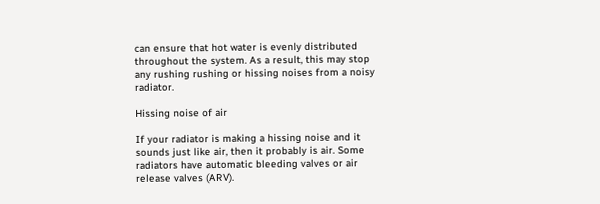can ensure that hot water is evenly distributed throughout the system. As a result, this may stop any rushing rushing or hissing noises from a noisy radiator.

Hissing noise of air

If your radiator is making a hissing noise and it sounds just like air, then it probably is air. Some radiators have automatic bleeding valves or air release valves (ARV).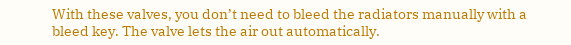With these valves, you don’t need to bleed the radiators manually with a bleed key. The valve lets the air out automatically.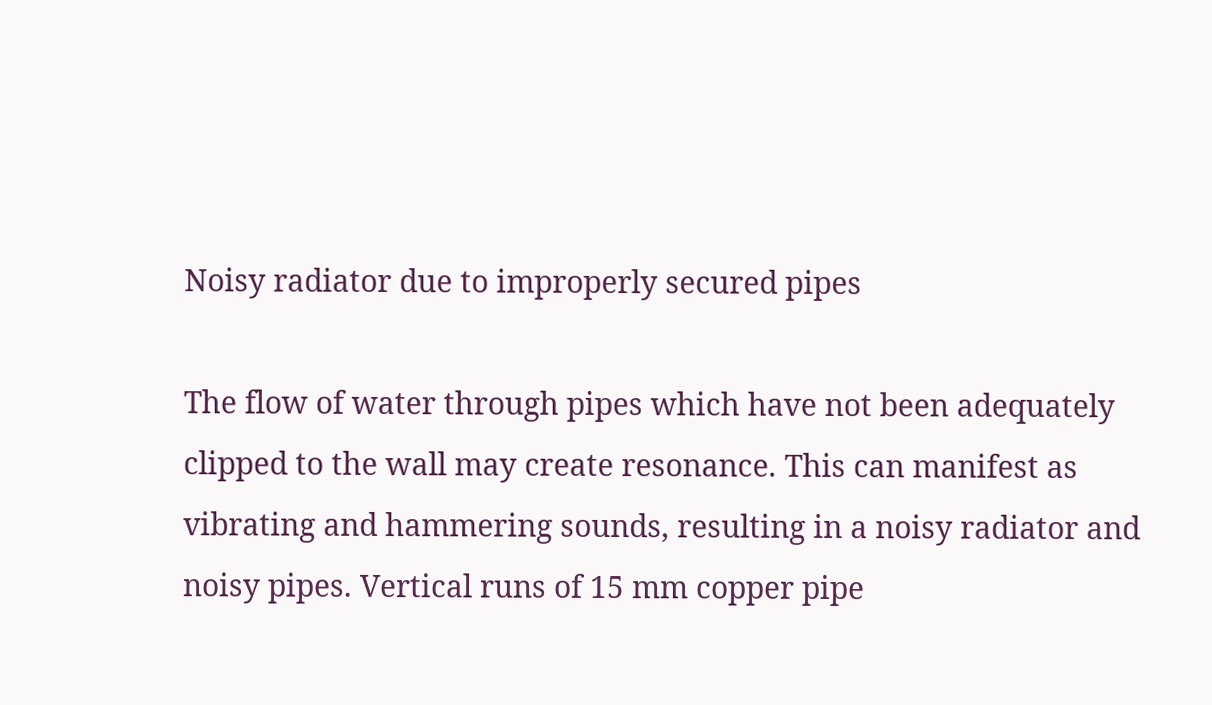Noisy radiator due to improperly secured pipes

The flow of water through pipes which have not been adequately clipped to the wall may create resonance. This can manifest as vibrating and hammering sounds, resulting in a noisy radiator and noisy pipes. Vertical runs of 15 mm copper pipe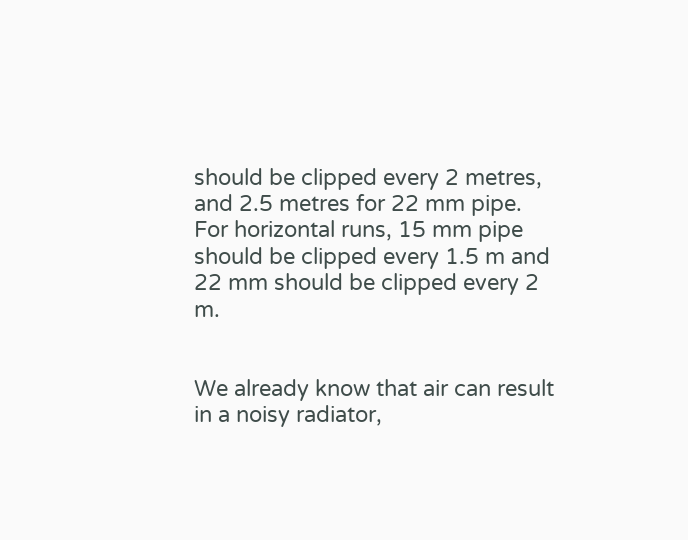should be clipped every 2 metres, and 2.5 metres for 22 mm pipe. For horizontal runs, 15 mm pipe should be clipped every 1.5 m and 22 mm should be clipped every 2 m.


We already know that air can result in a noisy radiator,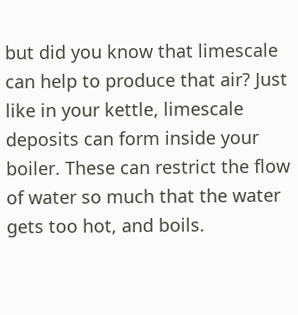but did you know that limescale can help to produce that air? Just like in your kettle, limescale deposits can form inside your boiler. These can restrict the flow of water so much that the water gets too hot, and boils.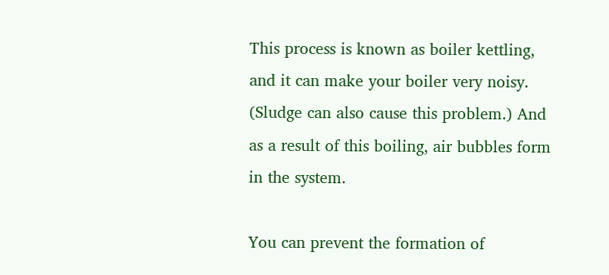This process is known as boiler kettling, and it can make your boiler very noisy. (Sludge can also cause this problem.) And as a result of this boiling, air bubbles form in the system.

You can prevent the formation of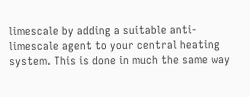limescale by adding a suitable anti-limescale agent to your central heating system. This is done in much the same way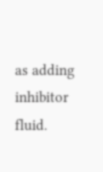as adding inhibitor fluid.